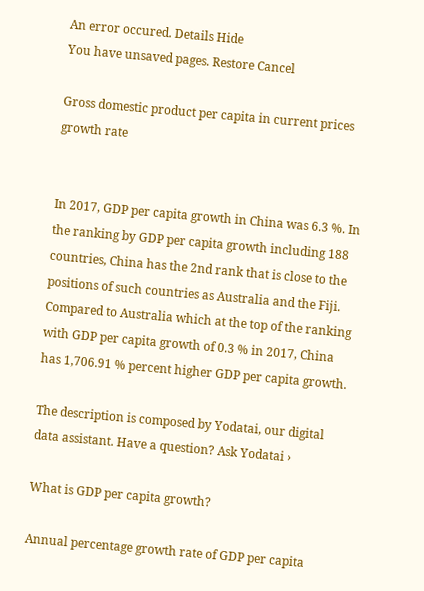An error occured. Details Hide
You have unsaved pages. Restore Cancel

Gross domestic product per capita in current prices growth rate


In 2017, GDP per capita growth in China was 6.3 %. In the ranking by GDP per capita growth including 188 countries, China has the 2nd rank that is close to the positions of such countries as Australia and the Fiji. Compared to Australia which at the top of the ranking with GDP per capita growth of 0.3 % in 2017, China has 1,706.91 % percent higher GDP per capita growth.

The description is composed by Yodatai, our digital data assistant. Have a question? Ask Yodatai ›

What is GDP per capita growth?

Annual percentage growth rate of GDP per capita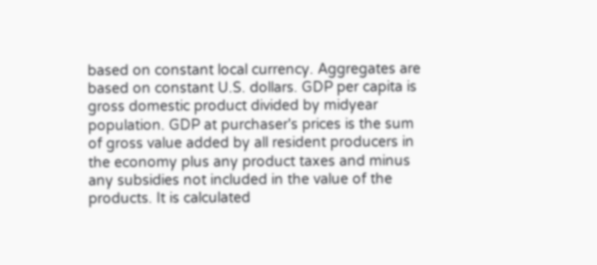based on constant local currency. Aggregates are based on constant U.S. dollars. GDP per capita is gross domestic product divided by midyear population. GDP at purchaser's prices is the sum of gross value added by all resident producers in the economy plus any product taxes and minus any subsidies not included in the value of the products. It is calculated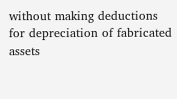without making deductions for depreciation of fabricated assets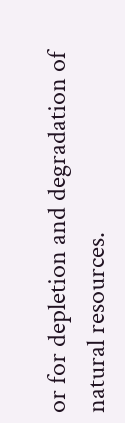or for depletion and degradation of natural resources.